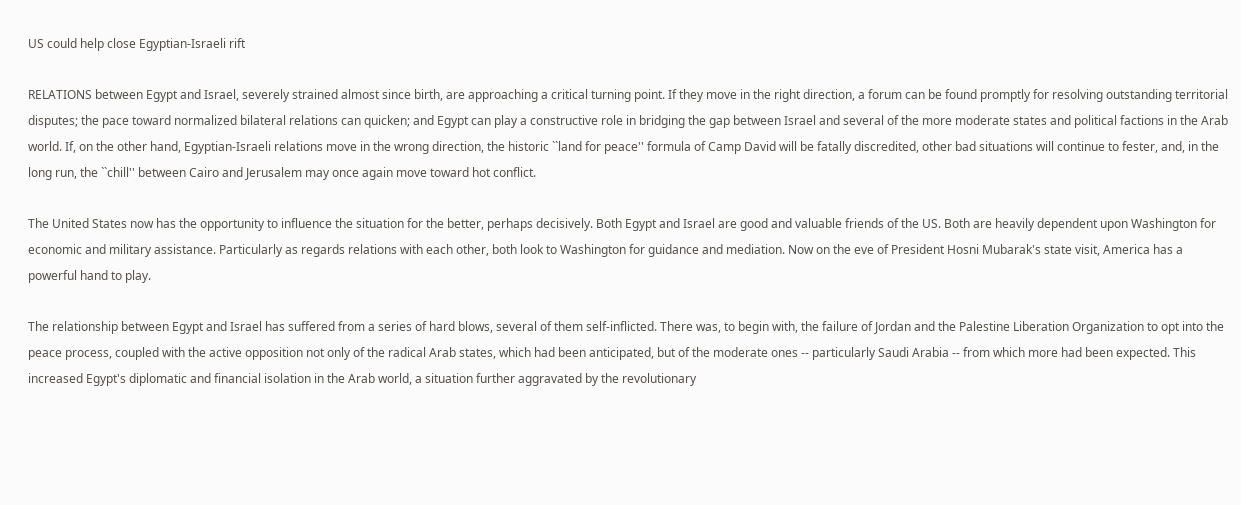US could help close Egyptian-Israeli rift

RELATIONS between Egypt and Israel, severely strained almost since birth, are approaching a critical turning point. If they move in the right direction, a forum can be found promptly for resolving outstanding territorial disputes; the pace toward normalized bilateral relations can quicken; and Egypt can play a constructive role in bridging the gap between Israel and several of the more moderate states and political factions in the Arab world. If, on the other hand, Egyptian-Israeli relations move in the wrong direction, the historic ``land for peace'' formula of Camp David will be fatally discredited, other bad situations will continue to fester, and, in the long run, the ``chill'' between Cairo and Jerusalem may once again move toward hot conflict.

The United States now has the opportunity to influence the situation for the better, perhaps decisively. Both Egypt and Israel are good and valuable friends of the US. Both are heavily dependent upon Washington for economic and military assistance. Particularly as regards relations with each other, both look to Washington for guidance and mediation. Now on the eve of President Hosni Mubarak's state visit, America has a powerful hand to play.

The relationship between Egypt and Israel has suffered from a series of hard blows, several of them self-inflicted. There was, to begin with, the failure of Jordan and the Palestine Liberation Organization to opt into the peace process, coupled with the active opposition not only of the radical Arab states, which had been anticipated, but of the moderate ones -- particularly Saudi Arabia -- from which more had been expected. This increased Egypt's diplomatic and financial isolation in the Arab world, a situation further aggravated by the revolutionary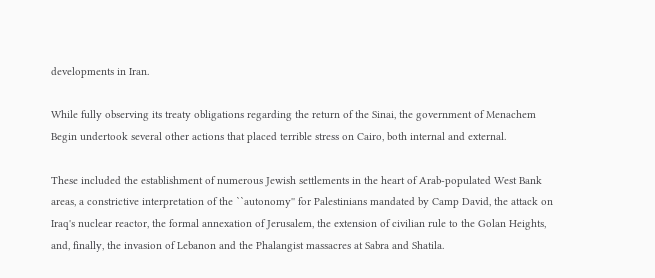developments in Iran.

While fully observing its treaty obligations regarding the return of the Sinai, the government of Menachem Begin undertook several other actions that placed terrible stress on Cairo, both internal and external.

These included the establishment of numerous Jewish settlements in the heart of Arab-populated West Bank areas, a constrictive interpretation of the ``autonomy'' for Palestinians mandated by Camp David, the attack on Iraq's nuclear reactor, the formal annexation of Jerusalem, the extension of civilian rule to the Golan Heights, and, finally, the invasion of Lebanon and the Phalangist massacres at Sabra and Shatila.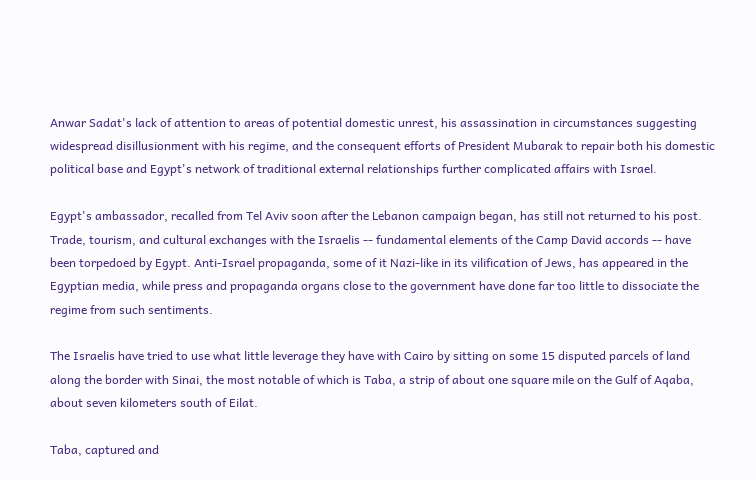Anwar Sadat's lack of attention to areas of potential domestic unrest, his assassination in circumstances suggesting widespread disillusionment with his regime, and the consequent efforts of President Mubarak to repair both his domestic political base and Egypt's network of traditional external relationships further complicated affairs with Israel.

Egypt's ambassador, recalled from Tel Aviv soon after the Lebanon campaign began, has still not returned to his post. Trade, tourism, and cultural exchanges with the Israelis -- fundamental elements of the Camp David accords -- have been torpedoed by Egypt. Anti-Israel propaganda, some of it Nazi-like in its vilification of Jews, has appeared in the Egyptian media, while press and propaganda organs close to the government have done far too little to dissociate the regime from such sentiments.

The Israelis have tried to use what little leverage they have with Cairo by sitting on some 15 disputed parcels of land along the border with Sinai, the most notable of which is Taba, a strip of about one square mile on the Gulf of Aqaba, about seven kilometers south of Eilat.

Taba, captured and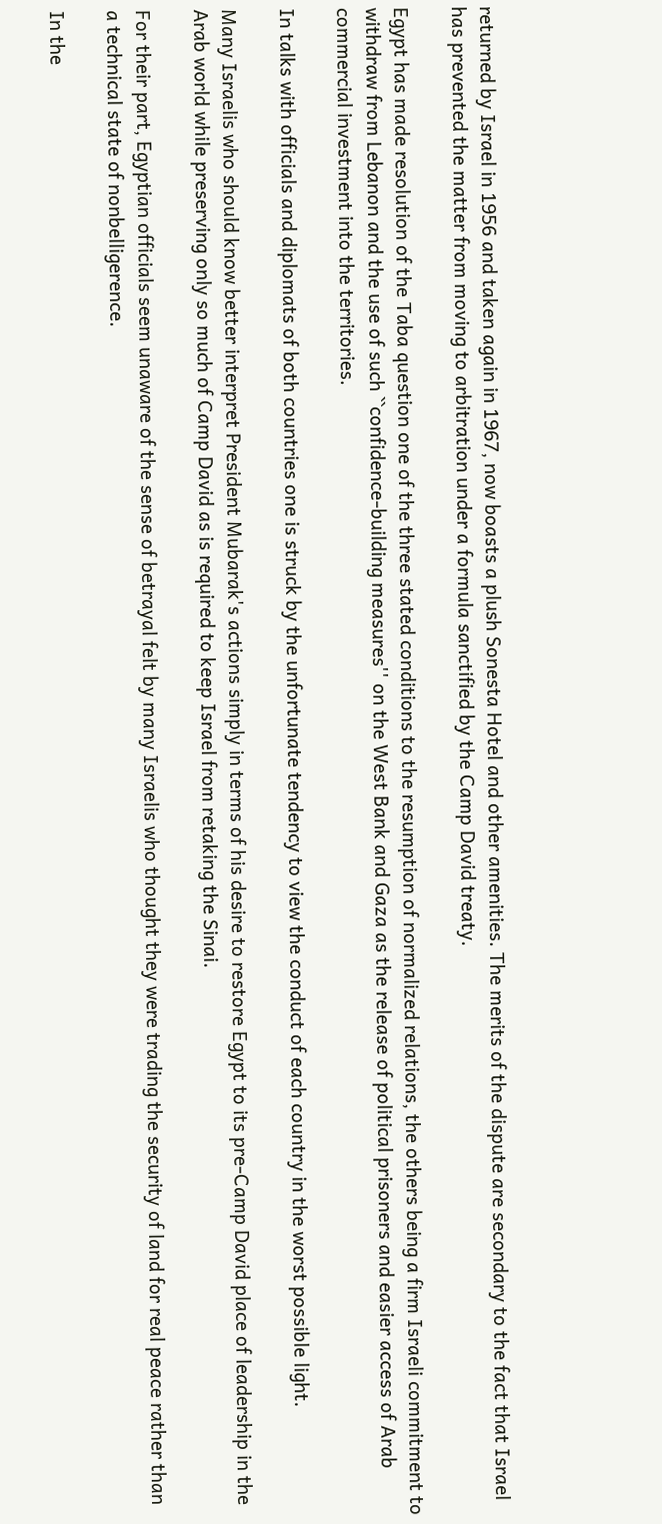returned by Israel in 1956 and taken again in 1967, now boasts a plush Sonesta Hotel and other amenities. The merits of the dispute are secondary to the fact that Israel has prevented the matter from moving to arbitration under a formula sanctified by the Camp David treaty.

Egypt has made resolution of the Taba question one of the three stated conditions to the resumption of normalized relations, the others being a firm Israeli commitment to withdraw from Lebanon and the use of such ``confidence-building measures'' on the West Bank and Gaza as the release of political prisoners and easier access of Arab commercial investment into the territories.

In talks with officials and diplomats of both countries one is struck by the unfortunate tendency to view the conduct of each country in the worst possible light.

Many Israelis who should know better interpret President Mubarak's actions simply in terms of his desire to restore Egypt to its pre-Camp David place of leadership in the Arab world while preserving only so much of Camp David as is required to keep Israel from retaking the Sinai.

For their part, Egyptian officials seem unaware of the sense of betrayal felt by many Israelis who thought they were trading the security of land for real peace rather than a technical state of nonbelligerence.

In the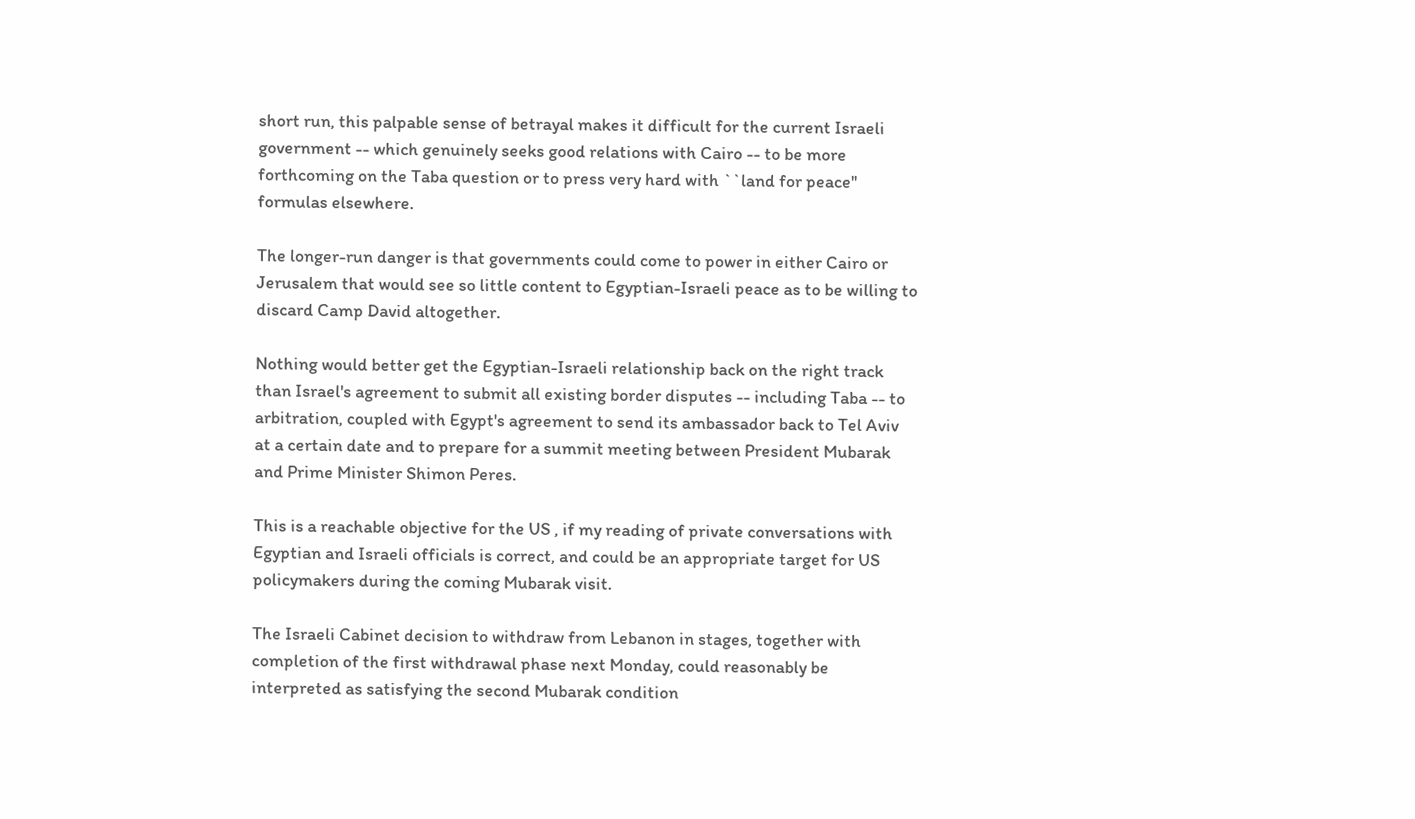short run, this palpable sense of betrayal makes it difficult for the current Israeli government -- which genuinely seeks good relations with Cairo -- to be more forthcoming on the Taba question or to press very hard with ``land for peace'' formulas elsewhere.

The longer-run danger is that governments could come to power in either Cairo or Jerusalem that would see so little content to Egyptian-Israeli peace as to be willing to discard Camp David altogether.

Nothing would better get the Egyptian-Israeli relationship back on the right track than Israel's agreement to submit all existing border disputes -- including Taba -- to arbitration, coupled with Egypt's agreement to send its ambassador back to Tel Aviv at a certain date and to prepare for a summit meeting between President Mubarak and Prime Minister Shimon Peres.

This is a reachable objective for the US , if my reading of private conversations with Egyptian and Israeli officials is correct, and could be an appropriate target for US policymakers during the coming Mubarak visit.

The Israeli Cabinet decision to withdraw from Lebanon in stages, together with completion of the first withdrawal phase next Monday, could reasonably be interpreted as satisfying the second Mubarak condition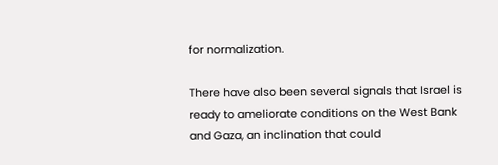for normalization.

There have also been several signals that Israel is ready to ameliorate conditions on the West Bank and Gaza, an inclination that could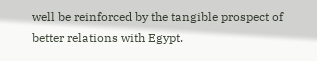well be reinforced by the tangible prospect of better relations with Egypt.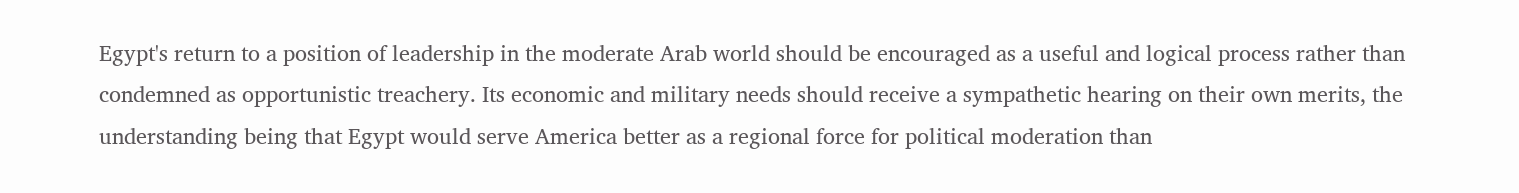Egypt's return to a position of leadership in the moderate Arab world should be encouraged as a useful and logical process rather than condemned as opportunistic treachery. Its economic and military needs should receive a sympathetic hearing on their own merits, the understanding being that Egypt would serve America better as a regional force for political moderation than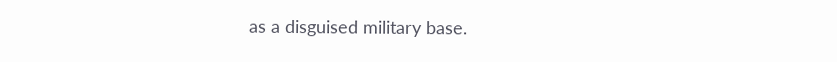as a disguised military base.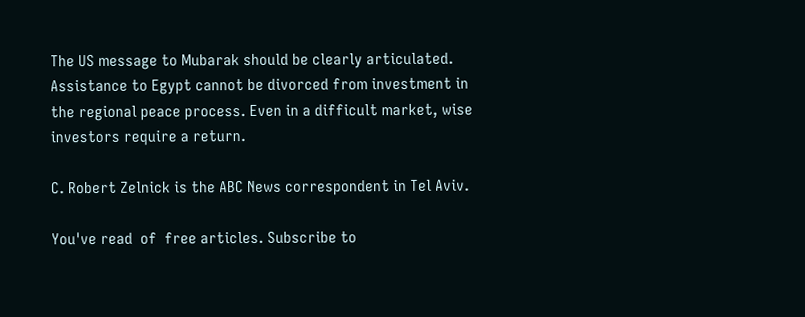The US message to Mubarak should be clearly articulated. Assistance to Egypt cannot be divorced from investment in the regional peace process. Even in a difficult market, wise investors require a return.

C. Robert Zelnick is the ABC News correspondent in Tel Aviv.

You've read  of  free articles. Subscribe to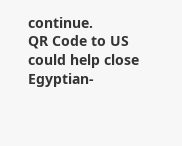continue.
QR Code to US could help close Egyptian-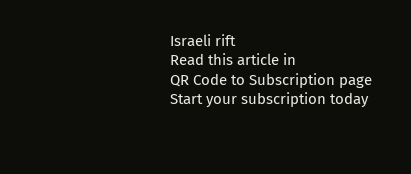Israeli rift
Read this article in
QR Code to Subscription page
Start your subscription today